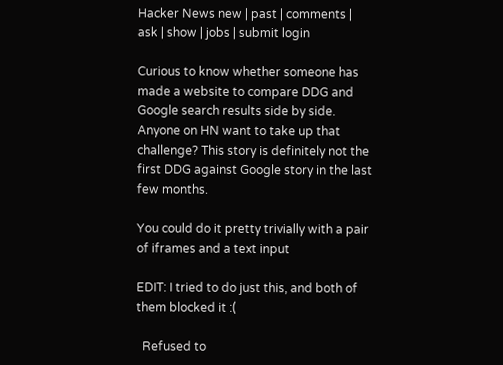Hacker News new | past | comments | ask | show | jobs | submit login

Curious to know whether someone has made a website to compare DDG and Google search results side by side. Anyone on HN want to take up that challenge? This story is definitely not the first DDG against Google story in the last few months.

You could do it pretty trivially with a pair of iframes and a text input

EDIT: I tried to do just this, and both of them blocked it :(

  Refused to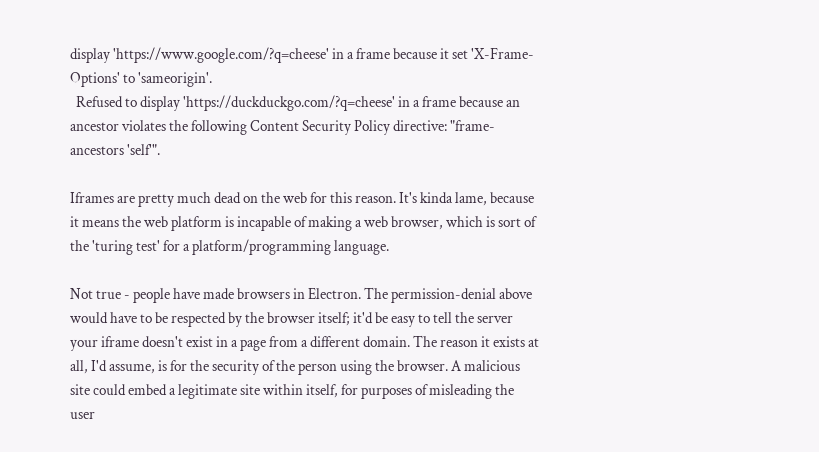display 'https://www.google.com/?q=cheese' in a frame because it set 'X-Frame-Options' to 'sameorigin'.
  Refused to display 'https://duckduckgo.com/?q=cheese' in a frame because an ancestor violates the following Content Security Policy directive: "frame-ancestors 'self'".

Iframes are pretty much dead on the web for this reason. It's kinda lame, because it means the web platform is incapable of making a web browser, which is sort of the 'turing test' for a platform/programming language.

Not true - people have made browsers in Electron. The permission-denial above would have to be respected by the browser itself; it'd be easy to tell the server your iframe doesn't exist in a page from a different domain. The reason it exists at all, I'd assume, is for the security of the person using the browser. A malicious site could embed a legitimate site within itself, for purposes of misleading the user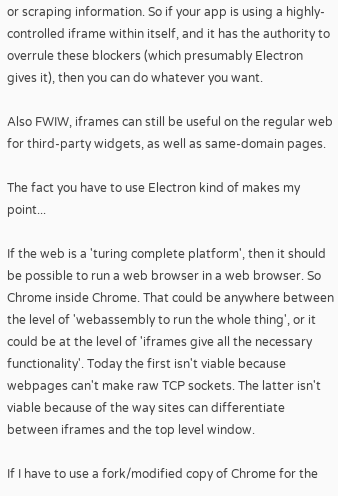or scraping information. So if your app is using a highly-controlled iframe within itself, and it has the authority to overrule these blockers (which presumably Electron gives it), then you can do whatever you want.

Also FWIW, iframes can still be useful on the regular web for third-party widgets, as well as same-domain pages.

The fact you have to use Electron kind of makes my point...

If the web is a 'turing complete platform', then it should be possible to run a web browser in a web browser. So Chrome inside Chrome. That could be anywhere between the level of 'webassembly to run the whole thing', or it could be at the level of 'iframes give all the necessary functionality'. Today the first isn't viable because webpages can't make raw TCP sockets. The latter isn't viable because of the way sites can differentiate between iframes and the top level window.

If I have to use a fork/modified copy of Chrome for the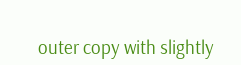outer copy with slightly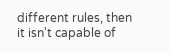different rules, then it isn't capable of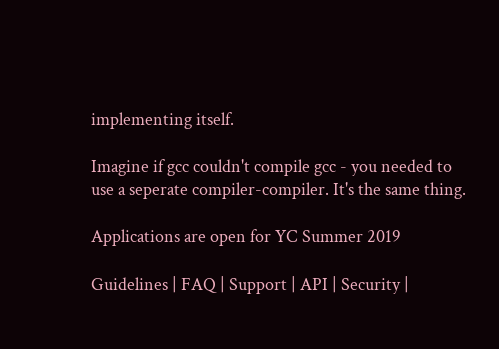implementing itself.

Imagine if gcc couldn't compile gcc - you needed to use a seperate compiler-compiler. It's the same thing.

Applications are open for YC Summer 2019

Guidelines | FAQ | Support | API | Security |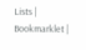Lists | Bookmarklet |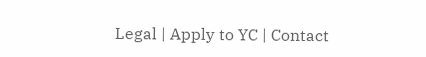Legal | Apply to YC | Contact